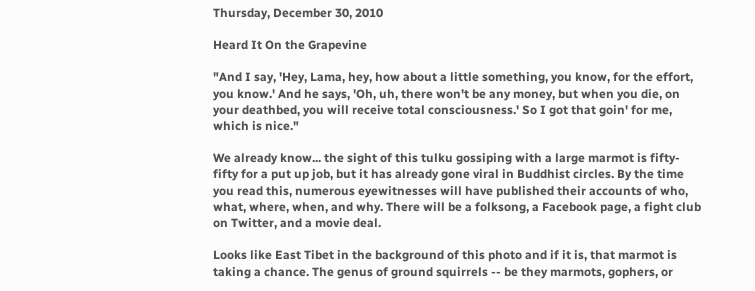Thursday, December 30, 2010

Heard It On the Grapevine

"And I say, 'Hey, Lama, hey, how about a little something, you know, for the effort, you know.' And he says, 'Oh, uh, there won't be any money, but when you die, on your deathbed, you will receive total consciousness.' So I got that goin' for me, which is nice."

We already know... the sight of this tulku gossiping with a large marmot is fifty-fifty for a put up job, but it has already gone viral in Buddhist circles. By the time you read this, numerous eyewitnesses will have published their accounts of who, what, where, when, and why. There will be a folksong, a Facebook page, a fight club on Twitter, and a movie deal.

Looks like East Tibet in the background of this photo and if it is, that marmot is taking a chance. The genus of ground squirrels -- be they marmots, gophers, or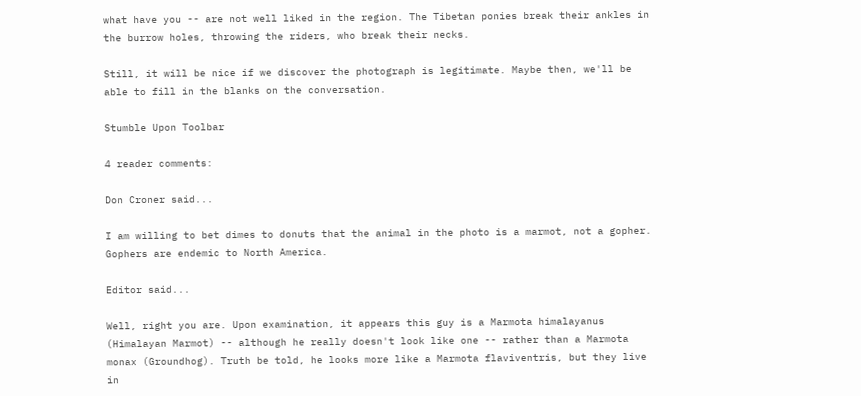what have you -- are not well liked in the region. The Tibetan ponies break their ankles in the burrow holes, throwing the riders, who break their necks.

Still, it will be nice if we discover the photograph is legitimate. Maybe then, we'll be able to fill in the blanks on the conversation.

Stumble Upon Toolbar

4 reader comments:

Don Croner said...

I am willing to bet dimes to donuts that the animal in the photo is a marmot, not a gopher. Gophers are endemic to North America.

Editor said...

Well, right you are. Upon examination, it appears this guy is a Marmota himalayanus (Himalayan Marmot) -- although he really doesn't look like one -- rather than a Marmota monax (Groundhog). Truth be told, he looks more like a Marmota flaviventris, but they live in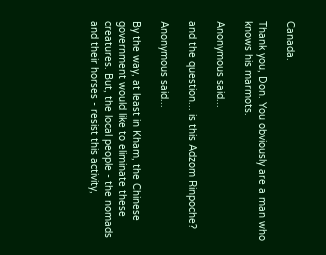Canada.

Thank you, Don. You obviously are a man who knows his marmots.

Anonymous said...

and the question... is this Adzom Rinpoche?

Anonymous said...

By the way, at least in Kham, the Chinese government would like to eliminate these creatures. But, the local people - the nomads and their horses - resist this activity,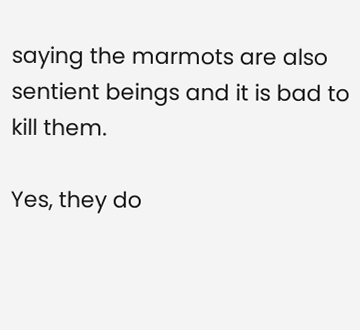saying the marmots are also sentient beings and it is bad to kill them.

Yes, they do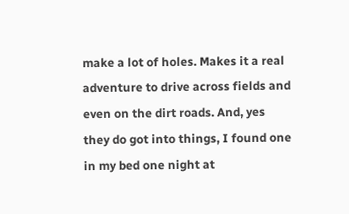make a lot of holes. Makes it a real adventure to drive across fields and even on the dirt roads. And, yes they do got into things, I found one in my bed one night at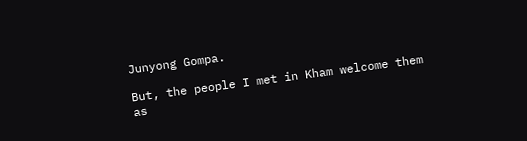Junyong Gompa.

But, the people I met in Kham welcome them as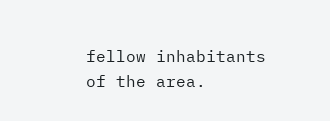fellow inhabitants of the area.